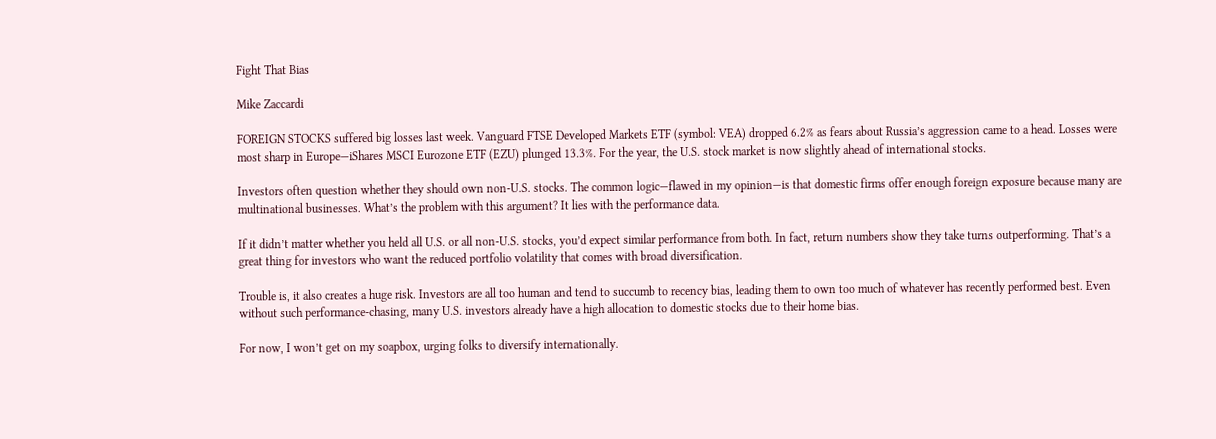Fight That Bias

Mike Zaccardi

FOREIGN STOCKS suffered big losses last week. Vanguard FTSE Developed Markets ETF (symbol: VEA) dropped 6.2% as fears about Russia’s aggression came to a head. Losses were most sharp in Europe—iShares MSCI Eurozone ETF (EZU) plunged 13.3%. For the year, the U.S. stock market is now slightly ahead of international stocks.

Investors often question whether they should own non-U.S. stocks. The common logic—flawed in my opinion—is that domestic firms offer enough foreign exposure because many are multinational businesses. What’s the problem with this argument? It lies with the performance data.

If it didn’t matter whether you held all U.S. or all non-U.S. stocks, you’d expect similar performance from both. In fact, return numbers show they take turns outperforming. That’s a great thing for investors who want the reduced portfolio volatility that comes with broad diversification.

Trouble is, it also creates a huge risk. Investors are all too human and tend to succumb to recency bias, leading them to own too much of whatever has recently performed best. Even without such performance-chasing, many U.S. investors already have a high allocation to domestic stocks due to their home bias.

For now, I won’t get on my soapbox, urging folks to diversify internationally.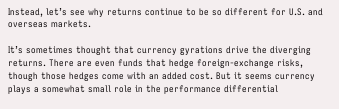Instead, let’s see why returns continue to be so different for U.S. and overseas markets.

It’s sometimes thought that currency gyrations drive the diverging returns. There are even funds that hedge foreign-exchange risks, though those hedges come with an added cost. But it seems currency plays a somewhat small role in the performance differential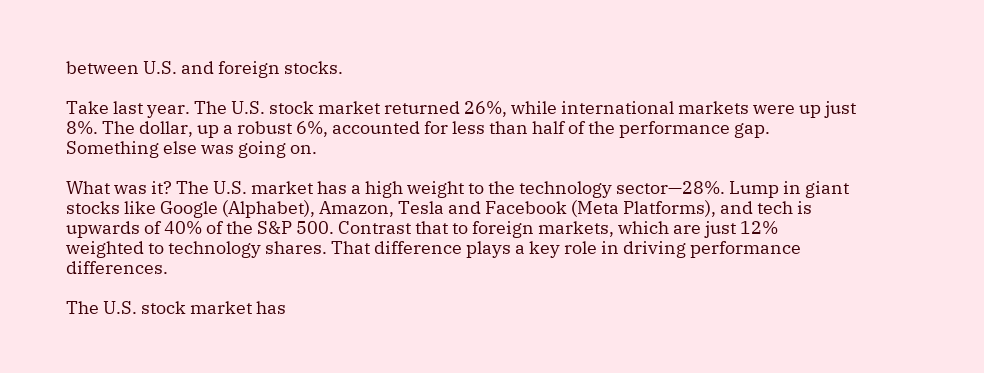between U.S. and foreign stocks.

Take last year. The U.S. stock market returned 26%, while international markets were up just 8%. The dollar, up a robust 6%, accounted for less than half of the performance gap. Something else was going on.

What was it? The U.S. market has a high weight to the technology sector—28%. Lump in giant stocks like Google (Alphabet), Amazon, Tesla and Facebook (Meta Platforms), and tech is upwards of 40% of the S&P 500. Contrast that to foreign markets, which are just 12% weighted to technology shares. That difference plays a key role in driving performance differences.

The U.S. stock market has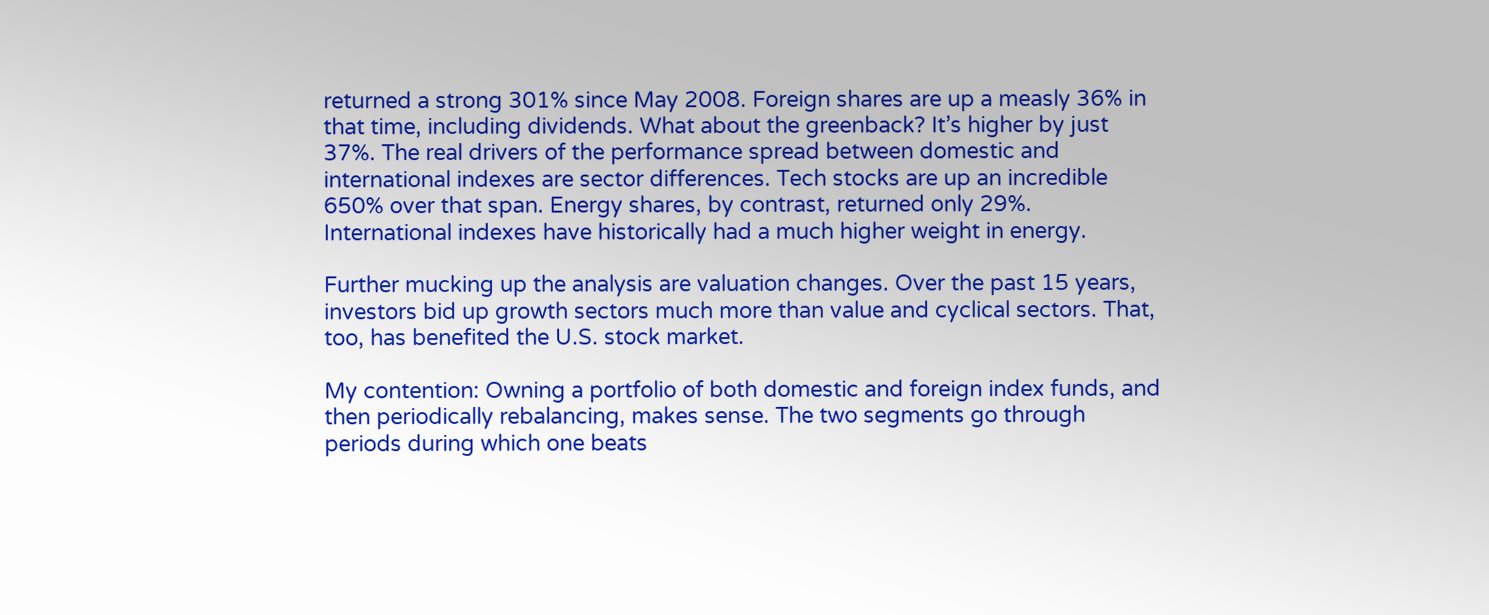returned a strong 301% since May 2008. Foreign shares are up a measly 36% in that time, including dividends. What about the greenback? It’s higher by just 37%. The real drivers of the performance spread between domestic and international indexes are sector differences. Tech stocks are up an incredible 650% over that span. Energy shares, by contrast, returned only 29%. International indexes have historically had a much higher weight in energy.

Further mucking up the analysis are valuation changes. Over the past 15 years, investors bid up growth sectors much more than value and cyclical sectors. That, too, has benefited the U.S. stock market.

My contention: Owning a portfolio of both domestic and foreign index funds, and then periodically rebalancing, makes sense. The two segments go through periods during which one beats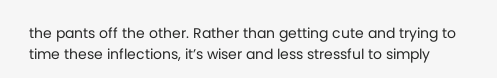the pants off the other. Rather than getting cute and trying to time these inflections, it’s wiser and less stressful to simply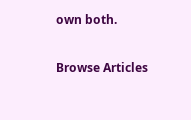own both.

Browse Articles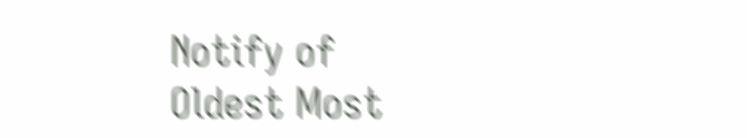Notify of
Oldest Most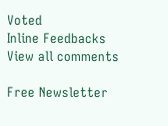Voted
Inline Feedbacks
View all comments

Free Newsletter